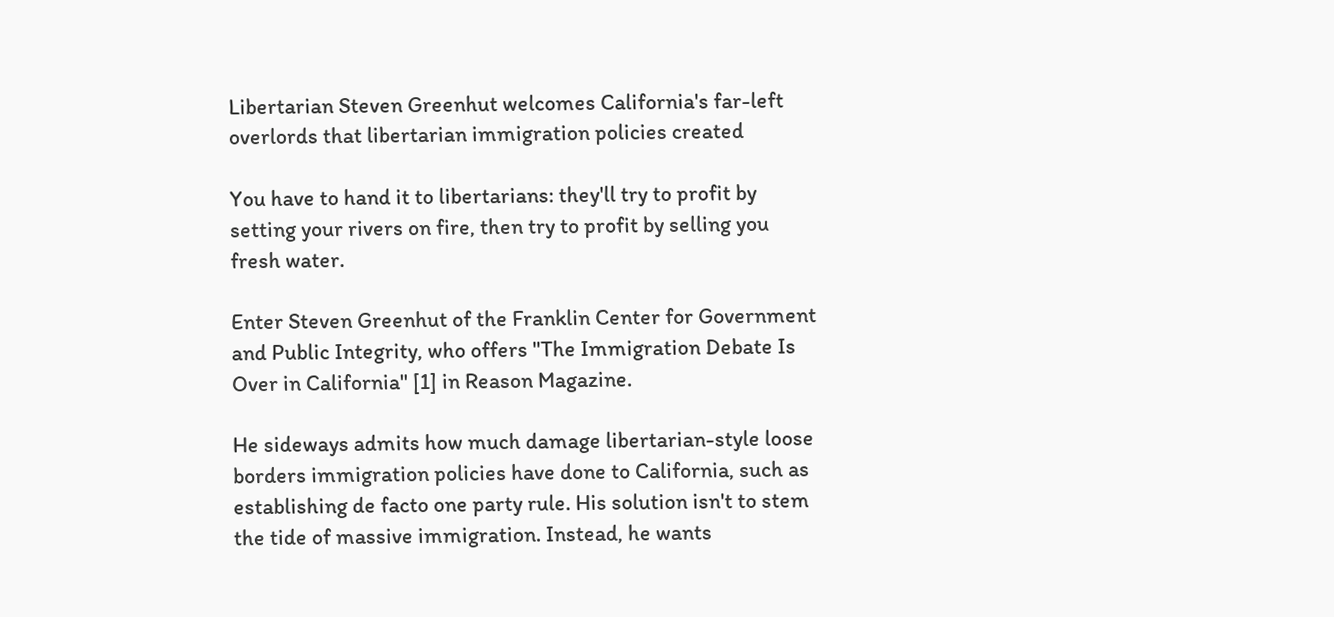Libertarian Steven Greenhut welcomes California's far-left overlords that libertarian immigration policies created

You have to hand it to libertarians: they'll try to profit by setting your rivers on fire, then try to profit by selling you fresh water.

Enter Steven Greenhut of the Franklin Center for Government and Public Integrity, who offers "The Immigration Debate Is Over in California" [1] in Reason Magazine.

He sideways admits how much damage libertarian-style loose borders immigration policies have done to California, such as establishing de facto one party rule. His solution isn't to stem the tide of massive immigration. Instead, he wants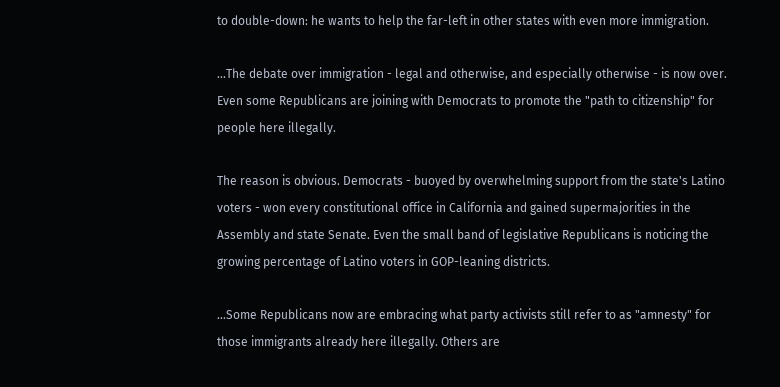to double-down: he wants to help the far-left in other states with even more immigration.

...The debate over immigration - legal and otherwise, and especially otherwise - is now over. Even some Republicans are joining with Democrats to promote the "path to citizenship" for people here illegally.

The reason is obvious. Democrats - buoyed by overwhelming support from the state's Latino voters - won every constitutional office in California and gained supermajorities in the Assembly and state Senate. Even the small band of legislative Republicans is noticing the growing percentage of Latino voters in GOP-leaning districts.

...Some Republicans now are embracing what party activists still refer to as "amnesty" for those immigrants already here illegally. Others are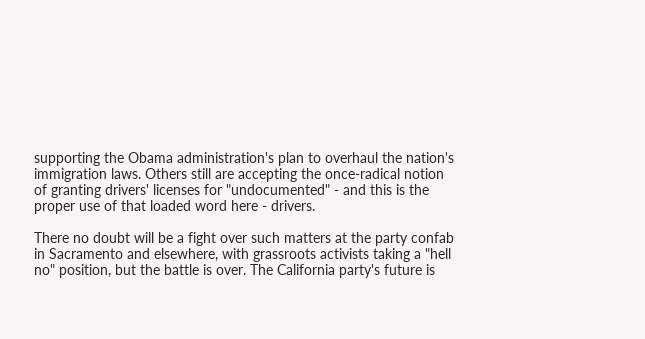supporting the Obama administration's plan to overhaul the nation's immigration laws. Others still are accepting the once-radical notion of granting drivers' licenses for "undocumented" - and this is the proper use of that loaded word here - drivers.

There no doubt will be a fight over such matters at the party confab in Sacramento and elsewhere, with grassroots activists taking a "hell no" position, but the battle is over. The California party's future is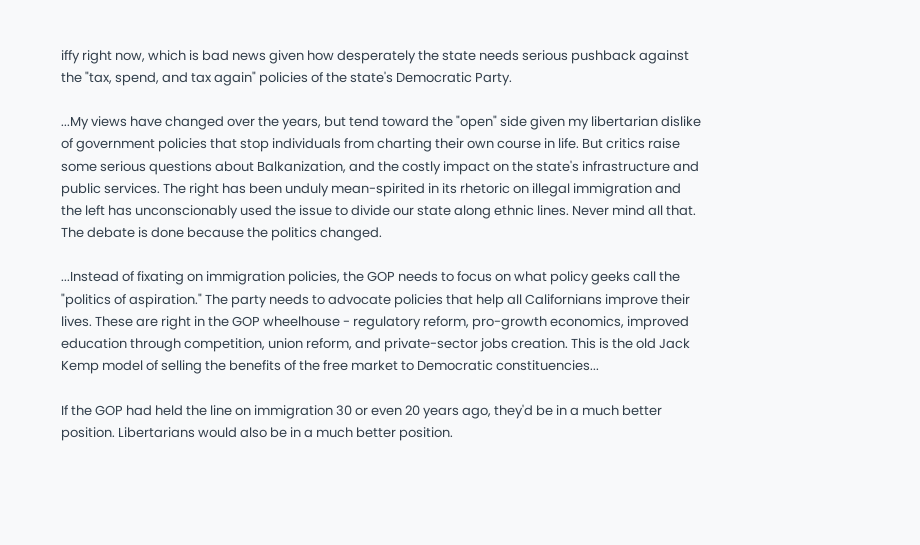iffy right now, which is bad news given how desperately the state needs serious pushback against the "tax, spend, and tax again" policies of the state's Democratic Party.

...My views have changed over the years, but tend toward the "open" side given my libertarian dislike of government policies that stop individuals from charting their own course in life. But critics raise some serious questions about Balkanization, and the costly impact on the state's infrastructure and public services. The right has been unduly mean-spirited in its rhetoric on illegal immigration and the left has unconscionably used the issue to divide our state along ethnic lines. Never mind all that. The debate is done because the politics changed.

...Instead of fixating on immigration policies, the GOP needs to focus on what policy geeks call the "politics of aspiration." The party needs to advocate policies that help all Californians improve their lives. These are right in the GOP wheelhouse - regulatory reform, pro-growth economics, improved education through competition, union reform, and private-sector jobs creation. This is the old Jack Kemp model of selling the benefits of the free market to Democratic constituencies...

If the GOP had held the line on immigration 30 or even 20 years ago, they'd be in a much better position. Libertarians would also be in a much better position.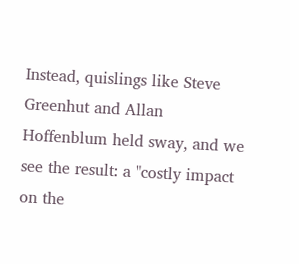Instead, quislings like Steve Greenhut and Allan Hoffenblum held sway, and we see the result: a "costly impact on the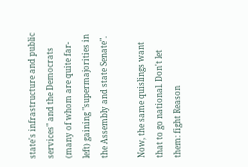state's infrastructure and public services" and the Democrats (many of whom are quite far-left) gaining "supermajorities in the Assembly and state Senate".

Now, the same quislings want that to go national. Don't let them: fight Reason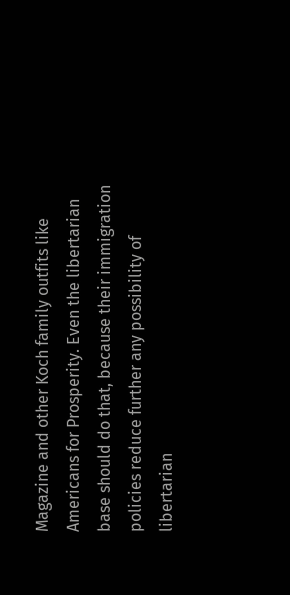Magazine and other Koch family outfits like Americans for Prosperity. Even the libertarian base should do that, because their immigration policies reduce further any possibility of libertarian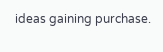ideas gaining purchase.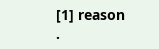[1] reason .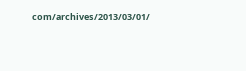com/archives/2013/03/01/